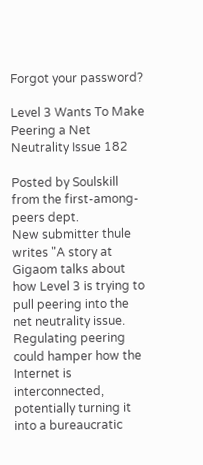Forgot your password?

Level 3 Wants To Make Peering a Net Neutrality Issue 182

Posted by Soulskill
from the first-among-peers dept.
New submitter thule writes "A story at Gigaom talks about how Level 3 is trying to pull peering into the net neutrality issue. Regulating peering could hamper how the Internet is interconnected, potentially turning it into a bureaucratic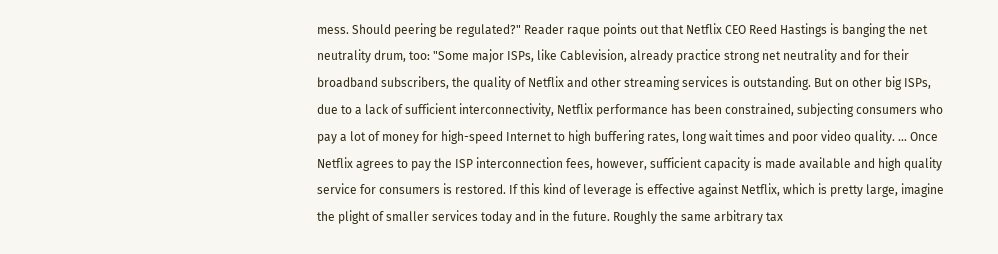mess. Should peering be regulated?" Reader raque points out that Netflix CEO Reed Hastings is banging the net neutrality drum, too: "Some major ISPs, like Cablevision, already practice strong net neutrality and for their broadband subscribers, the quality of Netflix and other streaming services is outstanding. But on other big ISPs, due to a lack of sufficient interconnectivity, Netflix performance has been constrained, subjecting consumers who pay a lot of money for high-speed Internet to high buffering rates, long wait times and poor video quality. ... Once Netflix agrees to pay the ISP interconnection fees, however, sufficient capacity is made available and high quality service for consumers is restored. If this kind of leverage is effective against Netflix, which is pretty large, imagine the plight of smaller services today and in the future. Roughly the same arbitrary tax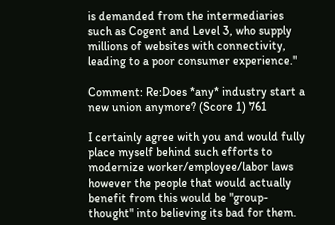is demanded from the intermediaries such as Cogent and Level 3, who supply millions of websites with connectivity, leading to a poor consumer experience."

Comment: Re:Does *any* industry start a new union anymore? (Score 1) 761

I certainly agree with you and would fully place myself behind such efforts to modernize worker/employee/labor laws however the people that would actually benefit from this would be "group-thought" into believing its bad for them.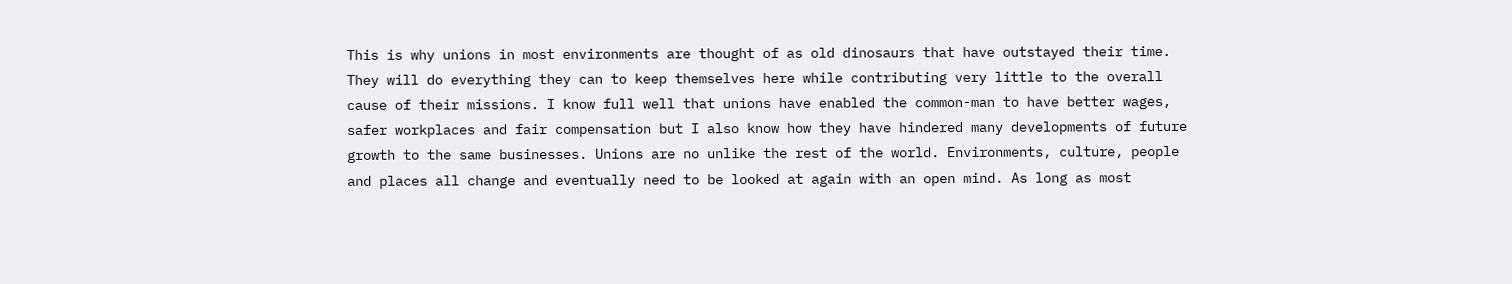This is why unions in most environments are thought of as old dinosaurs that have outstayed their time. They will do everything they can to keep themselves here while contributing very little to the overall cause of their missions. I know full well that unions have enabled the common-man to have better wages, safer workplaces and fair compensation but I also know how they have hindered many developments of future growth to the same businesses. Unions are no unlike the rest of the world. Environments, culture, people and places all change and eventually need to be looked at again with an open mind. As long as most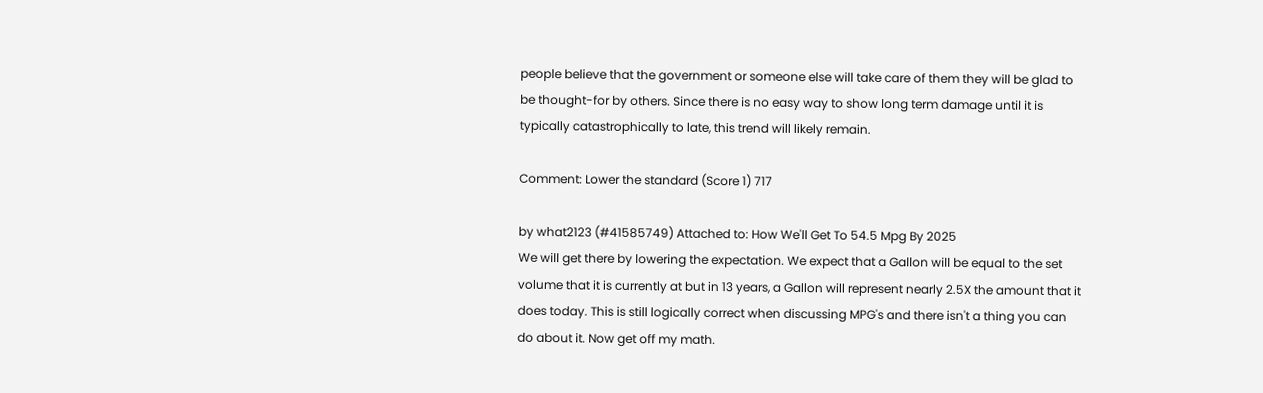people believe that the government or someone else will take care of them they will be glad to be thought-for by others. Since there is no easy way to show long term damage until it is typically catastrophically to late, this trend will likely remain.

Comment: Lower the standard (Score 1) 717

by what2123 (#41585749) Attached to: How We'll Get To 54.5 Mpg By 2025
We will get there by lowering the expectation. We expect that a Gallon will be equal to the set volume that it is currently at but in 13 years, a Gallon will represent nearly 2.5X the amount that it does today. This is still logically correct when discussing MPG's and there isn't a thing you can do about it. Now get off my math.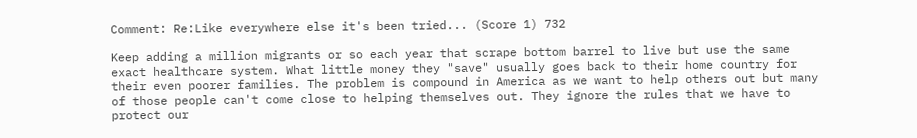Comment: Re:Like everywhere else it's been tried... (Score 1) 732

Keep adding a million migrants or so each year that scrape bottom barrel to live but use the same exact healthcare system. What little money they "save" usually goes back to their home country for their even poorer families. The problem is compound in America as we want to help others out but many of those people can't come close to helping themselves out. They ignore the rules that we have to protect our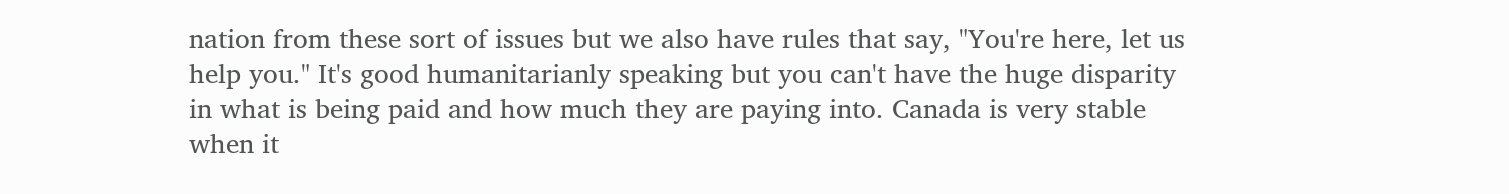nation from these sort of issues but we also have rules that say, "You're here, let us help you." It's good humanitarianly speaking but you can't have the huge disparity in what is being paid and how much they are paying into. Canada is very stable when it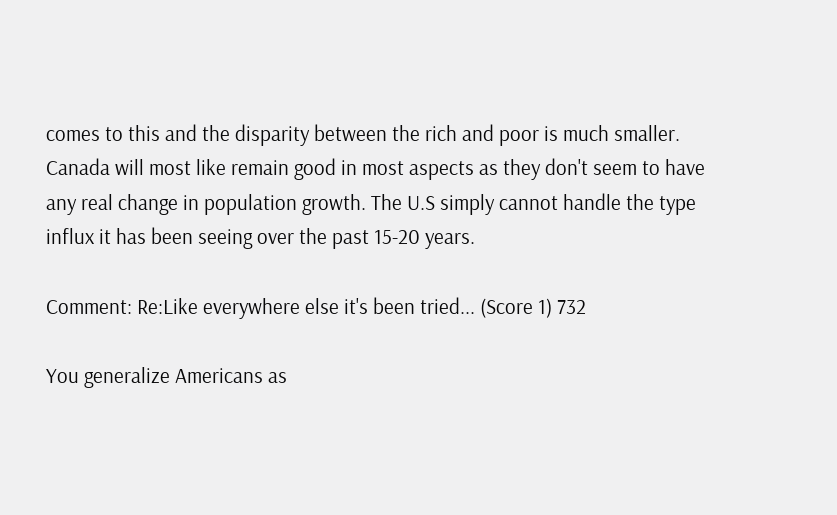comes to this and the disparity between the rich and poor is much smaller. Canada will most like remain good in most aspects as they don't seem to have any real change in population growth. The U.S simply cannot handle the type influx it has been seeing over the past 15-20 years.

Comment: Re:Like everywhere else it's been tried... (Score 1) 732

You generalize Americans as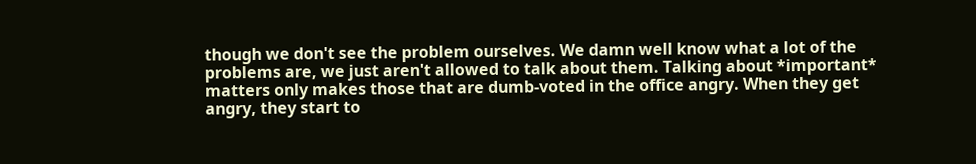though we don't see the problem ourselves. We damn well know what a lot of the problems are, we just aren't allowed to talk about them. Talking about *important* matters only makes those that are dumb-voted in the office angry. When they get angry, they start to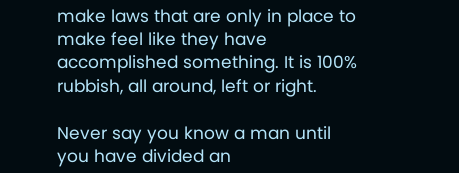make laws that are only in place to make feel like they have accomplished something. It is 100% rubbish, all around, left or right.

Never say you know a man until you have divided an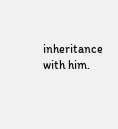inheritance with him.